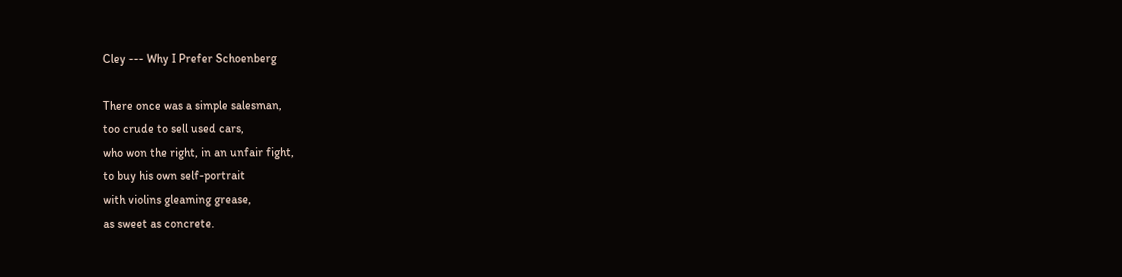Cley --- Why I Prefer Schoenberg

There once was a simple salesman,
too crude to sell used cars,
who won the right, in an unfair fight,
to buy his own self-portrait
with violins gleaming grease,
as sweet as concrete.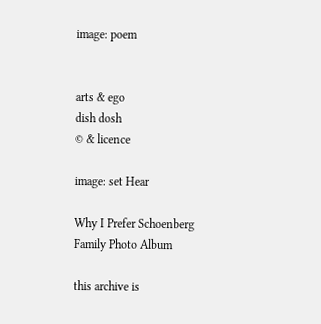image: poem


arts & ego
dish dosh
© & licence

image: set Hear

Why I Prefer Schoenberg
Family Photo Album

this archive is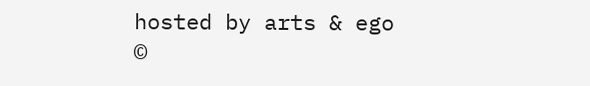hosted by arts & ego
©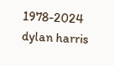1978-2024 dylan harris